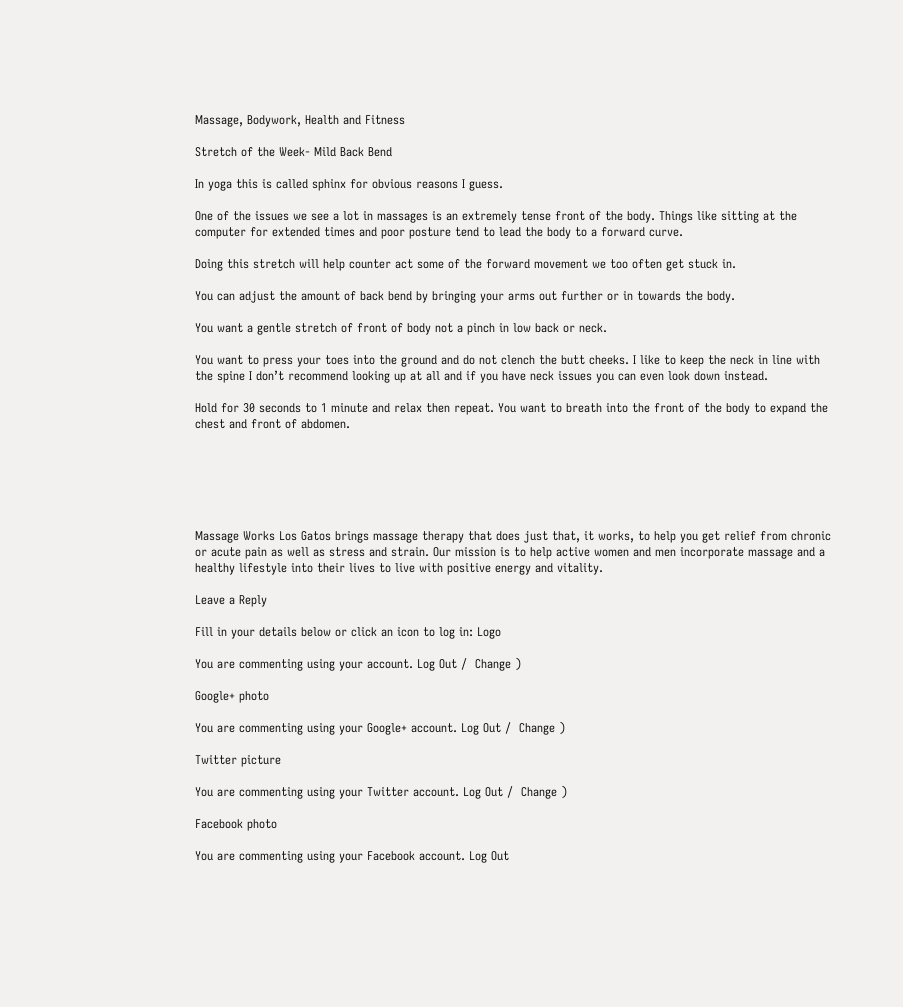Massage, Bodywork, Health and Fitness

Stretch of the Week- Mild Back Bend

In yoga this is called sphinx for obvious reasons I guess.

One of the issues we see a lot in massages is an extremely tense front of the body. Things like sitting at the computer for extended times and poor posture tend to lead the body to a forward curve.

Doing this stretch will help counter act some of the forward movement we too often get stuck in.

You can adjust the amount of back bend by bringing your arms out further or in towards the body.

You want a gentle stretch of front of body not a pinch in low back or neck.

You want to press your toes into the ground and do not clench the butt cheeks. I like to keep the neck in line with the spine I don’t recommend looking up at all and if you have neck issues you can even look down instead.

Hold for 30 seconds to 1 minute and relax then repeat. You want to breath into the front of the body to expand the chest and front of abdomen.






Massage Works Los Gatos brings massage therapy that does just that, it works, to help you get relief from chronic or acute pain as well as stress and strain. Our mission is to help active women and men incorporate massage and a healthy lifestyle into their lives to live with positive energy and vitality.

Leave a Reply

Fill in your details below or click an icon to log in: Logo

You are commenting using your account. Log Out /  Change )

Google+ photo

You are commenting using your Google+ account. Log Out /  Change )

Twitter picture

You are commenting using your Twitter account. Log Out /  Change )

Facebook photo

You are commenting using your Facebook account. Log Out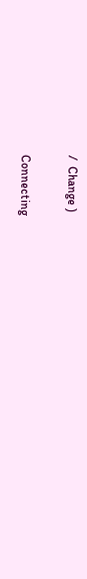/  Change )

Connecting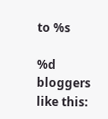to %s

%d bloggers like this: